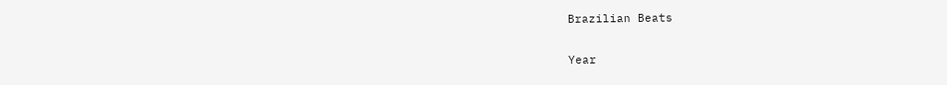Brazilian Beats

Year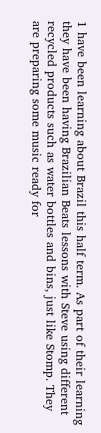1 have been learning about Brazil this half term. As part of their learning they have been having Brazilian Beats lessons with Steve using different recycled products such as water bottles and bins, just like Stomp. They are preparing some music ready for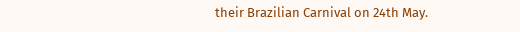their Brazilian Carnival on 24th May.